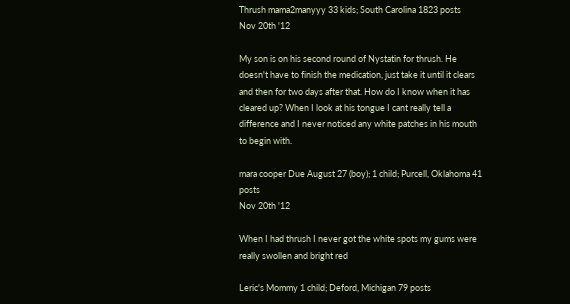Thrush mama2manyyy 33 kids; South Carolina 1823 posts
Nov 20th '12

My son is on his second round of Nystatin for thrush. He doesn't have to finish the medication, just take it until it clears and then for two days after that. How do I know when it has cleared up? When I look at his tongue I cant really tell a difference and I never noticed any white patches in his mouth to begin with.

mara cooper Due August 27 (boy); 1 child; Purcell, Oklahoma 41 posts
Nov 20th '12

When I had thrush I never got the white spots my gums were really swollen and bright red

Leric's Mommy 1 child; Deford, Michigan 79 posts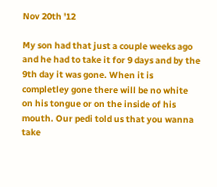Nov 20th '12

My son had that just a couple weeks ago and he had to take it for 9 days and by the 9th day it was gone. When it is completley gone there will be no white on his tongue or on the inside of his mouth. Our pedi told us that you wanna take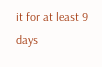it for at least 9 days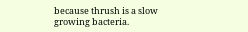because thrush is a slow growing bacteria.